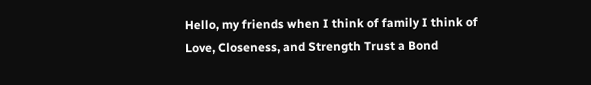Hello, my friends when I think of family I think of Love, Closeness, and Strength Trust a Bond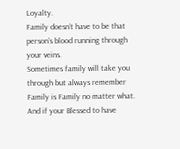Loyalty.
Family doesn’t have to be that person’s blood running through your veins.
Sometimes family will take you through but always remember Family is Family no matter what.
And if your Blessed to have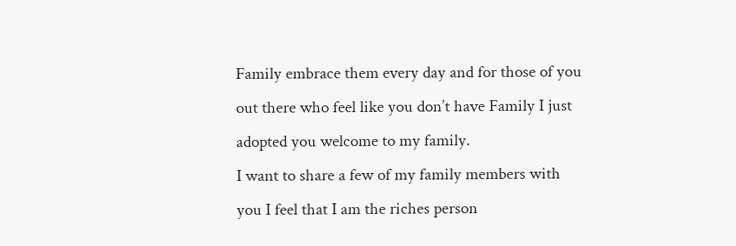Family embrace them every day and for those of you out there who feel like you don’t have Family I just adopted you welcome to my family.
I want to share a few of my family members with you I feel that I am the riches person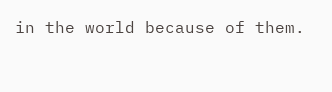in the world because of them.